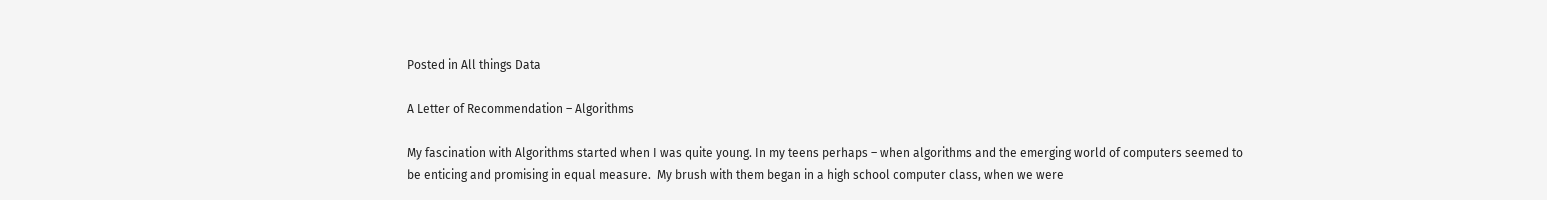Posted in All things Data

A Letter of Recommendation – Algorithms

My fascination with Algorithms started when I was quite young. In my teens perhaps – when algorithms and the emerging world of computers seemed to be enticing and promising in equal measure.  My brush with them began in a high school computer class, when we were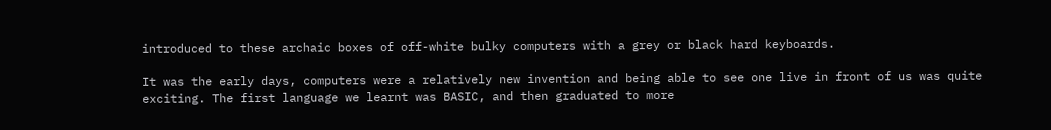introduced to these archaic boxes of off-white bulky computers with a grey or black hard keyboards.

It was the early days, computers were a relatively new invention and being able to see one live in front of us was quite exciting. The first language we learnt was BASIC, and then graduated to more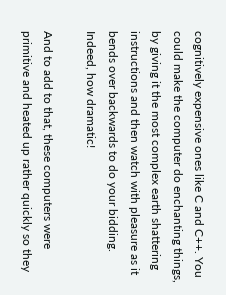cognitively expensive ones like C and C++. You could make the computer do enchanting things, by giving it the most complex earth shattering instructions and then watch with pleasure as it bends over backwards to do your bidding. Indeed, how dramatic!

And to add to that, these computers were primitive and heated up rather quickly so they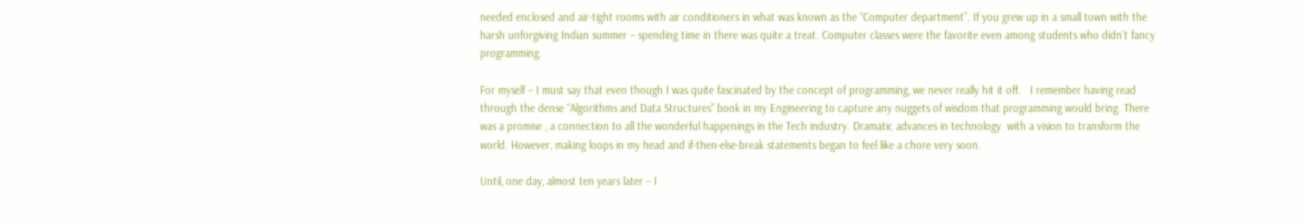needed enclosed and air-tight rooms with air conditioners in what was known as the “Computer department”. If you grew up in a small town with the harsh unforgiving Indian summer – spending time in there was quite a treat. Computer classes were the favorite even among students who didn’t fancy programming.

For myself – I must say that even though I was quite fascinated by the concept of programming, we never really hit it off.   I remember having read through the dense “Algorithms and Data Structures” book in my Engineering to capture any nuggets of wisdom that programming would bring. There was a promise , a connection to all the wonderful happenings in the Tech industry. Dramatic advances in technology  with a vision to transform the world. However, making loops in my head and if-then-else-break statements began to feel like a chore very soon.

Until, one day, almost ten years later – I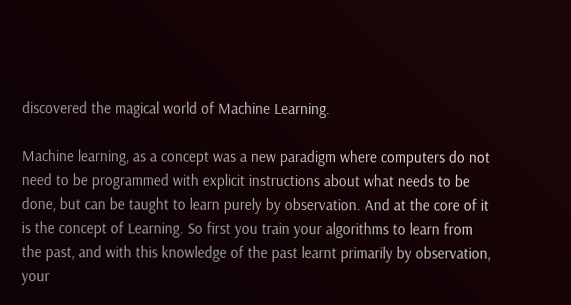discovered the magical world of Machine Learning.

Machine learning, as a concept was a new paradigm where computers do not need to be programmed with explicit instructions about what needs to be done, but can be taught to learn purely by observation. And at the core of it is the concept of Learning. So first you train your algorithms to learn from the past, and with this knowledge of the past learnt primarily by observation, your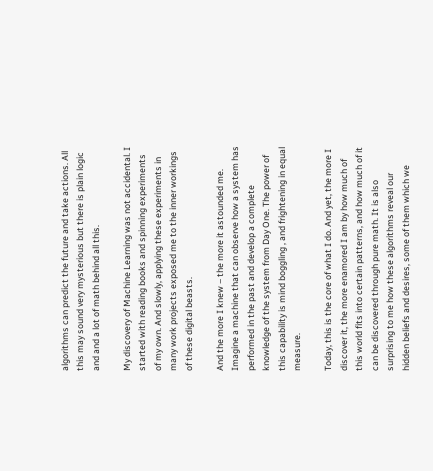algorithms can predict the future and take actions. All this may sound very mysterious but there is plain logic and and a lot of math behind all this.

My discovery of Machine Learning was not accidental. I started with reading books and spinning experiments of my own. And slowly, applying these experiments in many work projects exposed me to the inner workings of these digital beasts.

And the more I knew – the more it astounded me. Imagine a machine that can observe how a system has performed in the past and develop a complete knowledge of the system from Day One. The power of this capability is mind boggling , and frightening in equal measure.

Today, this is the core of what I do. And yet, the more I discover it, the more enamored I am by how much of this world fits into certain patterns, and how much of it can be discovered through pure math. It is also surprising to me how these algorithms reveal our hidden beliefs and desires, some of them which we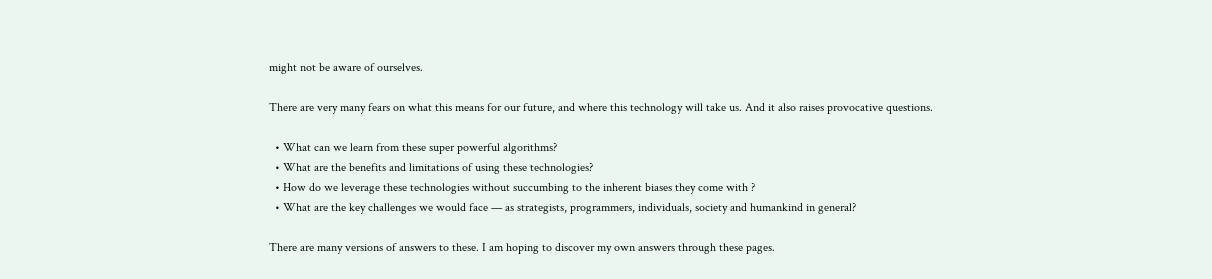might not be aware of ourselves.

There are very many fears on what this means for our future, and where this technology will take us. And it also raises provocative questions.

  • What can we learn from these super powerful algorithms?
  • What are the benefits and limitations of using these technologies?
  • How do we leverage these technologies without succumbing to the inherent biases they come with ?
  • What are the key challenges we would face — as strategists, programmers, individuals, society and humankind in general?

There are many versions of answers to these. I am hoping to discover my own answers through these pages.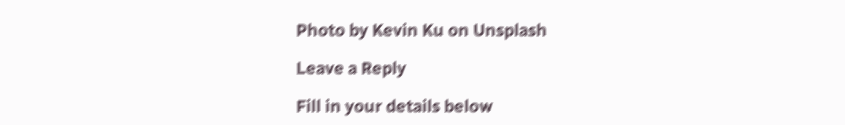Photo by Kevin Ku on Unsplash

Leave a Reply

Fill in your details below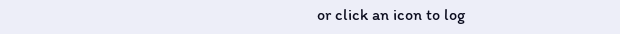or click an icon to log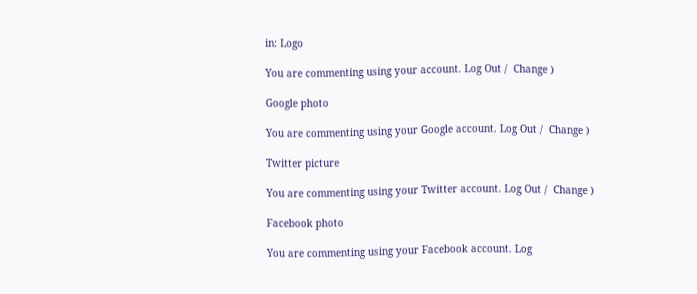in: Logo

You are commenting using your account. Log Out /  Change )

Google photo

You are commenting using your Google account. Log Out /  Change )

Twitter picture

You are commenting using your Twitter account. Log Out /  Change )

Facebook photo

You are commenting using your Facebook account. Log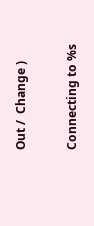Out /  Change )

Connecting to %s